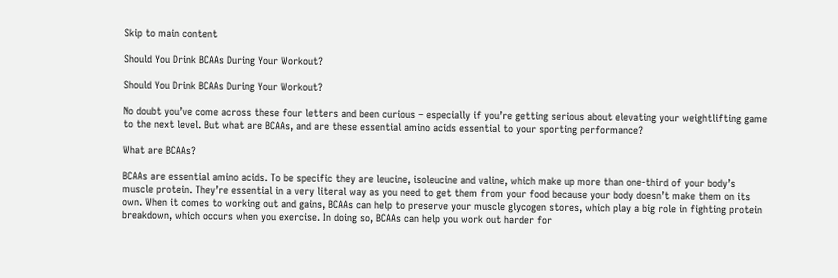Skip to main content

Should You Drink BCAAs During Your Workout?

Should You Drink BCAAs During Your Workout?

No doubt you’ve come across these four letters and been curious – especially if you’re getting serious about elevating your weightlifting game to the next level. But what are BCAAs, and are these essential amino acids essential to your sporting performance?

What are BCAAs?

BCAAs are essential amino acids. To be specific they are leucine, isoleucine and valine, which make up more than one-third of your body’s muscle protein. They’re essential in a very literal way as you need to get them from your food because your body doesn’t make them on its own. When it comes to working out and gains, BCAAs can help to preserve your muscle glycogen stores, which play a big role in fighting protein breakdown, which occurs when you exercise. In doing so, BCAAs can help you work out harder for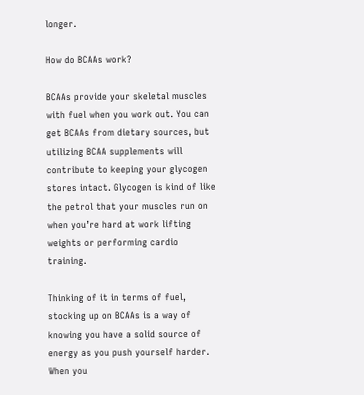longer.

How do BCAAs work?

BCAAs provide your skeletal muscles with fuel when you work out. You can get BCAAs from dietary sources, but utilizing BCAA supplements will contribute to keeping your glycogen stores intact. Glycogen is kind of like the petrol that your muscles run on when you’re hard at work lifting weights or performing cardio training.

Thinking of it in terms of fuel, stocking up on BCAAs is a way of knowing you have a solid source of energy as you push yourself harder. When you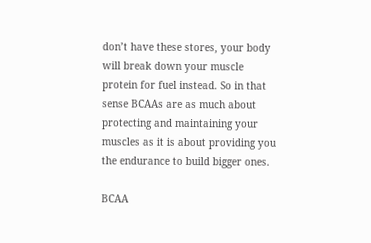don’t have these stores, your body will break down your muscle protein for fuel instead. So in that sense BCAAs are as much about protecting and maintaining your muscles as it is about providing you the endurance to build bigger ones.

BCAA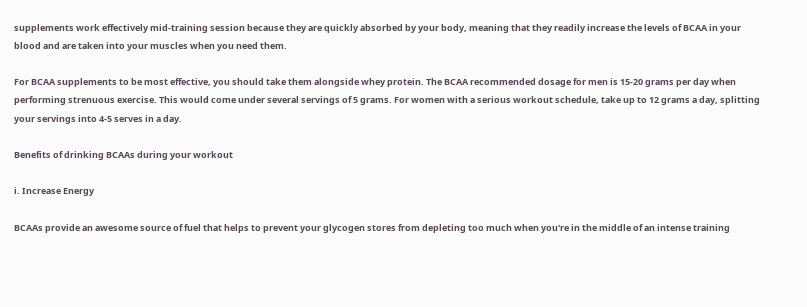supplements work effectively mid-training session because they are quickly absorbed by your body, meaning that they readily increase the levels of BCAA in your blood and are taken into your muscles when you need them.

For BCAA supplements to be most effective, you should take them alongside whey protein. The BCAA recommended dosage for men is 15-20 grams per day when performing strenuous exercise. This would come under several servings of 5 grams. For women with a serious workout schedule, take up to 12 grams a day, splitting your servings into 4-5 serves in a day.

Benefits of drinking BCAAs during your workout

i. Increase Energy

BCAAs provide an awesome source of fuel that helps to prevent your glycogen stores from depleting too much when you're in the middle of an intense training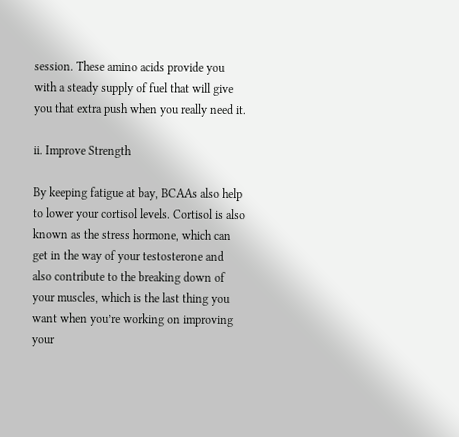session. These amino acids provide you with a steady supply of fuel that will give you that extra push when you really need it.

ii. Improve Strength

By keeping fatigue at bay, BCAAs also help to lower your cortisol levels. Cortisol is also known as the stress hormone, which can get in the way of your testosterone and also contribute to the breaking down of your muscles, which is the last thing you want when you’re working on improving your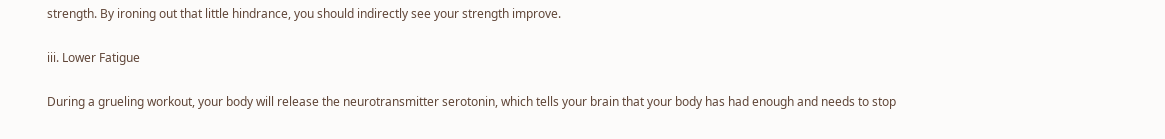strength. By ironing out that little hindrance, you should indirectly see your strength improve.

iii. Lower Fatigue

During a grueling workout, your body will release the neurotransmitter serotonin, which tells your brain that your body has had enough and needs to stop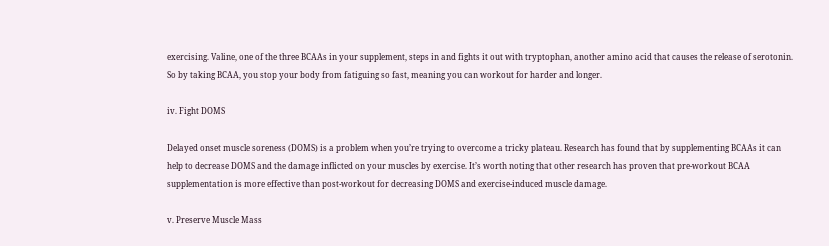exercising. Valine, one of the three BCAAs in your supplement, steps in and fights it out with tryptophan, another amino acid that causes the release of serotonin. So by taking BCAA, you stop your body from fatiguing so fast, meaning you can workout for harder and longer.

iv. Fight DOMS

Delayed onset muscle soreness (DOMS) is a problem when you’re trying to overcome a tricky plateau. Research has found that by supplementing BCAAs it can help to decrease DOMS and the damage inflicted on your muscles by exercise. It’s worth noting that other research has proven that pre-workout BCAA supplementation is more effective than post-workout for decreasing DOMS and exercise-induced muscle damage.

v. Preserve Muscle Mass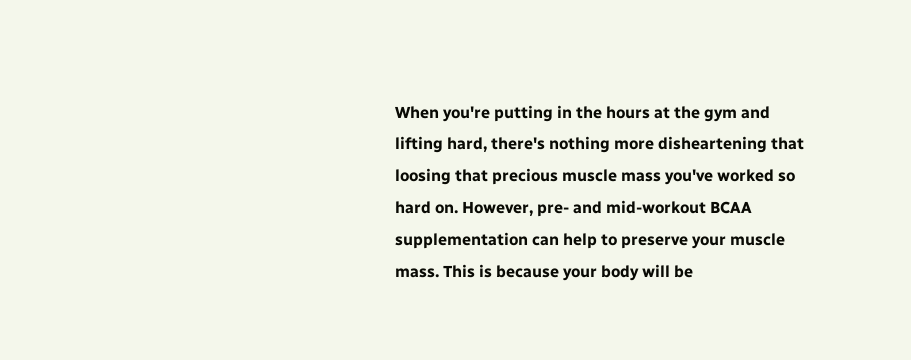When you're putting in the hours at the gym and lifting hard, there's nothing more disheartening that loosing that precious muscle mass you've worked so hard on. However, pre- and mid-workout BCAA supplementation can help to preserve your muscle mass. This is because your body will be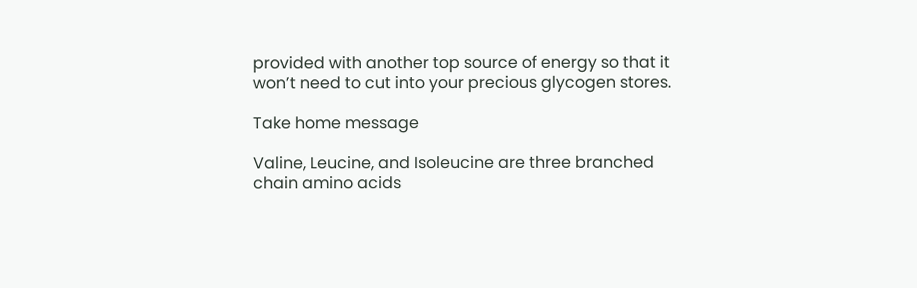provided with another top source of energy so that it won’t need to cut into your precious glycogen stores.

Take home message

Valine, Leucine, and Isoleucine are three branched chain amino acids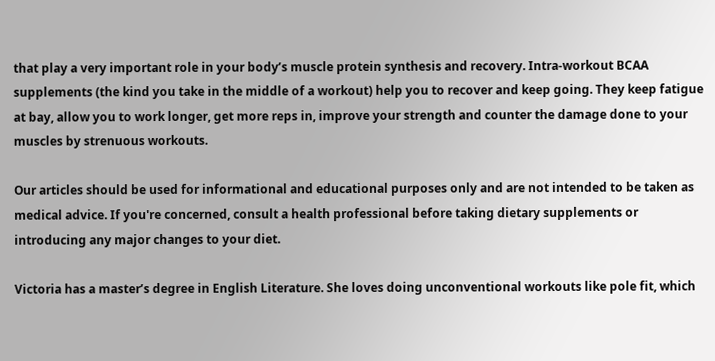that play a very important role in your body’s muscle protein synthesis and recovery. Intra-workout BCAA supplements (the kind you take in the middle of a workout) help you to recover and keep going. They keep fatigue at bay, allow you to work longer, get more reps in, improve your strength and counter the damage done to your muscles by strenuous workouts.

Our articles should be used for informational and educational purposes only and are not intended to be taken as medical advice. If you're concerned, consult a health professional before taking dietary supplements or introducing any major changes to your diet.

Victoria has a master’s degree in English Literature. She loves doing unconventional workouts like pole fit, which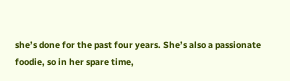she’s done for the past four years. She’s also a passionate foodie, so in her spare time,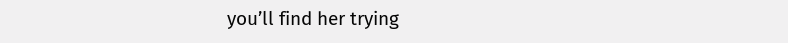you’ll find her trying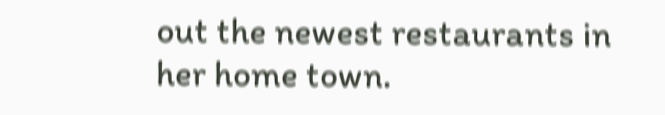out the newest restaurants in her home town.